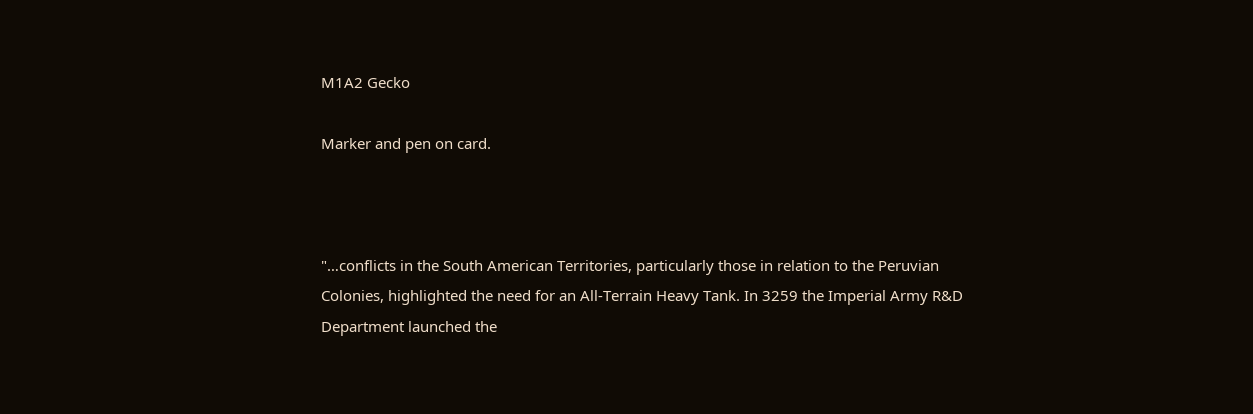M1A2 Gecko

Marker and pen on card.



"…conflicts in the South American Territories, particularly those in relation to the Peruvian Colonies, highlighted the need for an All-Terrain Heavy Tank. In 3259 the Imperial Army R&D Department launched the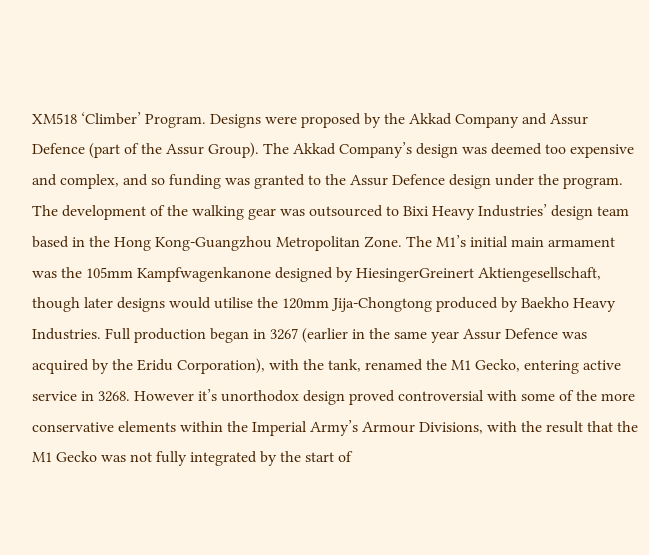XM518 ‘Climber’ Program. Designs were proposed by the Akkad Company and Assur Defence (part of the Assur Group). The Akkad Company’s design was deemed too expensive and complex, and so funding was granted to the Assur Defence design under the program. The development of the walking gear was outsourced to Bixi Heavy Industries’ design team based in the Hong Kong-Guangzhou Metropolitan Zone. The M1’s initial main armament was the 105mm Kampfwagenkanone designed by HiesingerGreinert Aktiengesellschaft, though later designs would utilise the 120mm Jija-Chongtong produced by Baekho Heavy Industries. Full production began in 3267 (earlier in the same year Assur Defence was acquired by the Eridu Corporation), with the tank, renamed the M1 Gecko, entering active service in 3268. However it’s unorthodox design proved controversial with some of the more conservative elements within the Imperial Army’s Armour Divisions, with the result that the M1 Gecko was not fully integrated by the start of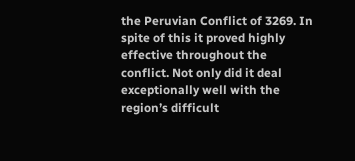the Peruvian Conflict of 3269. In spite of this it proved highly effective throughout the conflict. Not only did it deal exceptionally well with the region’s difficult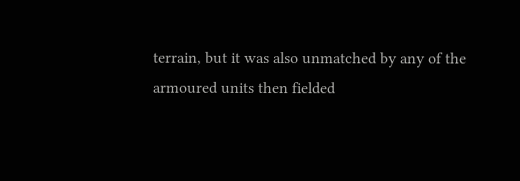terrain, but it was also unmatched by any of the armoured units then fielded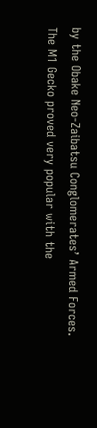by the Obake Neo-Zaibatsu Conglomerates’ Armed Forces. The M1 Gecko proved very popular with the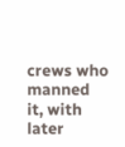crews who manned it, with later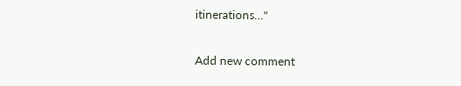itinerations…"


Add new comment